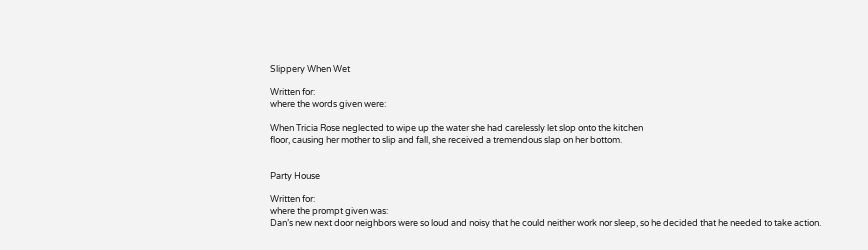Slippery When Wet

Written for:
where the words given were:

When Tricia Rose neglected to wipe up the water she had carelessly let slop onto the kitchen
floor, causing her mother to slip and fall, she received a tremendous slap on her bottom.


Party House

Written for:
where the prompt given was:
Dan’s new next door neighbors were so loud and noisy that he could neither work nor sleep, so he decided that he needed to take action.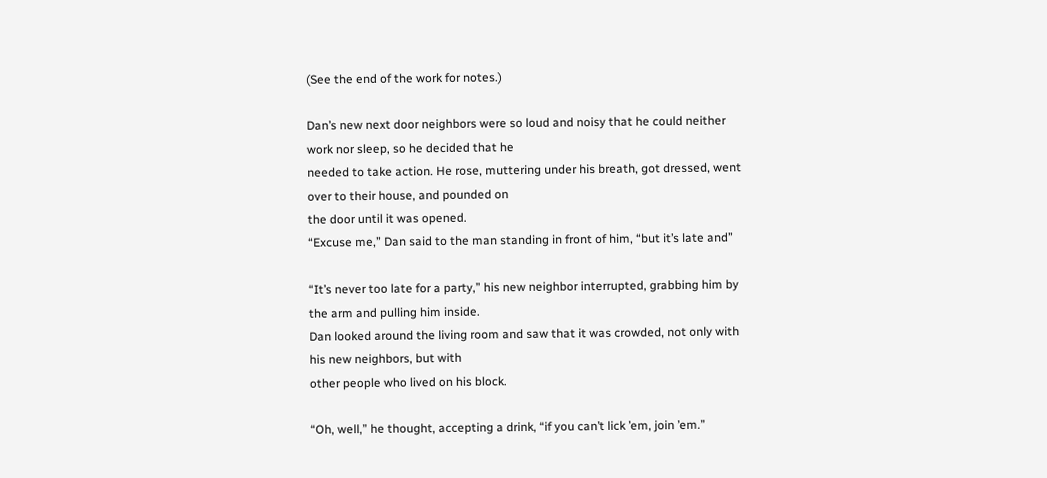(See the end of the work for notes.)

Dan’s new next door neighbors were so loud and noisy that he could neither work nor sleep, so he decided that he
needed to take action. He rose, muttering under his breath, got dressed, went over to their house, and pounded on
the door until it was opened.
“Excuse me,” Dan said to the man standing in front of him, “but it’s late and”

“It’s never too late for a party,” his new neighbor interrupted, grabbing him by the arm and pulling him inside.
Dan looked around the living room and saw that it was crowded, not only with his new neighbors, but with
other people who lived on his block.

“Oh, well,” he thought, accepting a drink, “if you can’t lick ’em, join ’em.”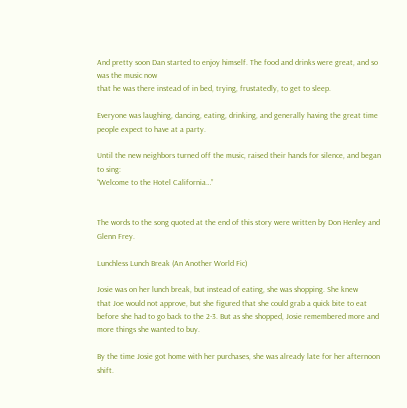And pretty soon Dan started to enjoy himself. The food and drinks were great, and so was the music now
that he was there instead of in bed, trying, frustatedly, to get to sleep.

Everyone was laughing, dancing, eating, drinking, and generally having the great time people expect to have at a party.

Until the new neighbors turned off the music, raised their hands for silence, and began to sing:
“Welcome to the Hotel California…”


The words to the song quoted at the end of this story were written by Don Henley and Glenn Frey.

Lunchless Lunch Break (An Another World Fic)

Josie was on her lunch break, but instead of eating, she was shopping. She knew
that Joe would not approve, but she figured that she could grab a quick bite to eat
before she had to go back to the 2-3. But as she shopped, Josie remembered more and more things she wanted to buy.

By the time Josie got home with her purchases, she was already late for her afternoon shift.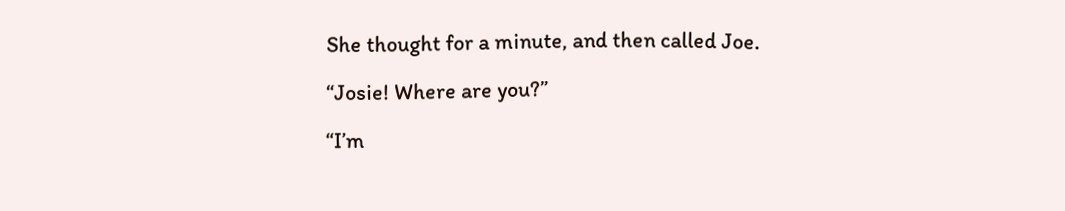She thought for a minute, and then called Joe.

“Josie! Where are you?”

“I’m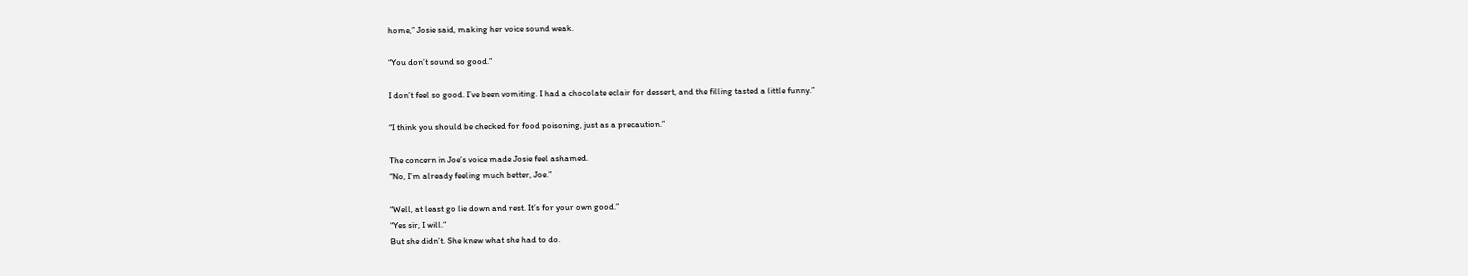home,” Josie said, making her voice sound weak.

“You don’t sound so good.”

I don’t feel so good. I’ve been vomiting. I had a chocolate eclair for dessert, and the filling tasted a little funny.”

“I think you should be checked for food poisoning, just as a precaution.”

The concern in Joe’s voice made Josie feel ashamed.
“No, I’m already feeling much better, Joe.”

“Well, at least go lie down and rest. It’s for your own good.”
“Yes sir, I will.”
But she didn’t. She knew what she had to do.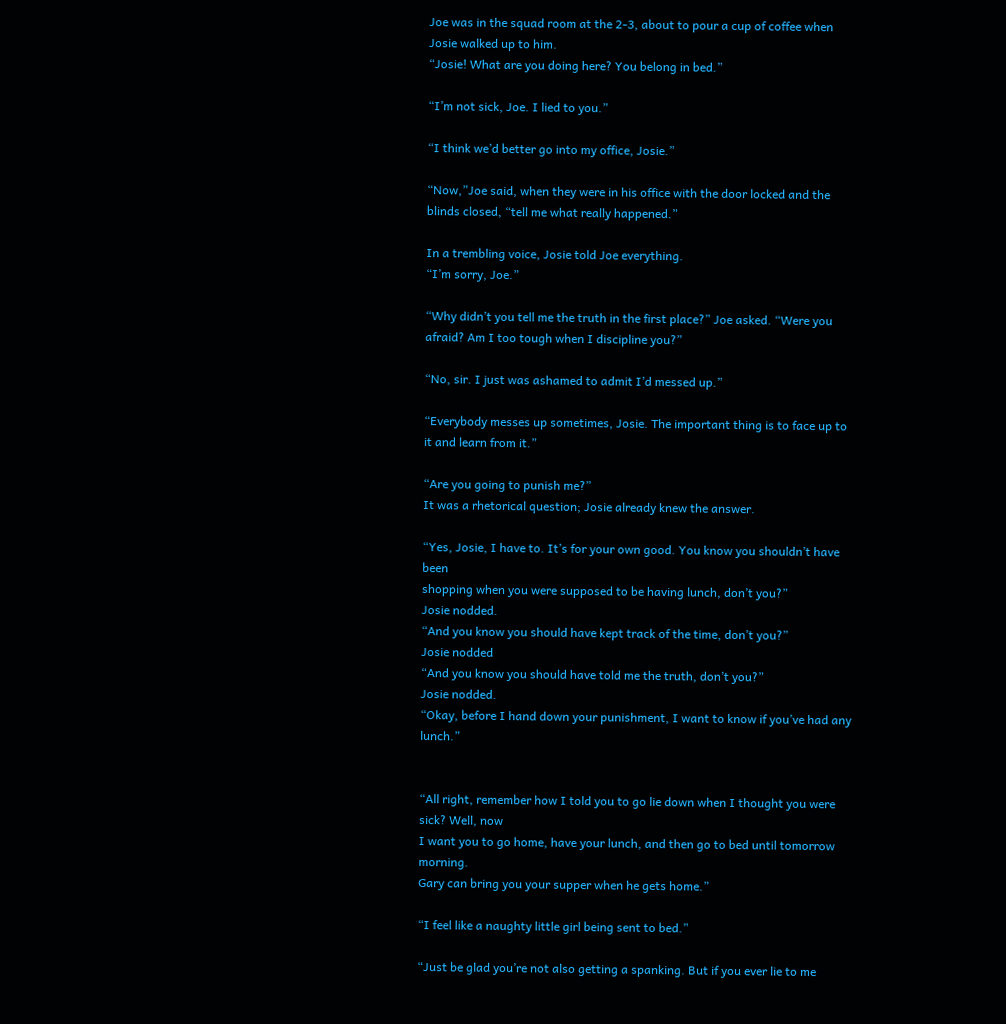Joe was in the squad room at the 2-3, about to pour a cup of coffee when Josie walked up to him.
“Josie! What are you doing here? You belong in bed.”

“I’m not sick, Joe. I lied to you.”

“I think we’d better go into my office, Josie.”

“Now,”Joe said, when they were in his office with the door locked and the blinds closed, “tell me what really happened.”

In a trembling voice, Josie told Joe everything.
“I’m sorry, Joe.”

“Why didn’t you tell me the truth in the first place?” Joe asked. “Were you afraid? Am I too tough when I discipline you?”

“No, sir. I just was ashamed to admit I’d messed up.”

“Everybody messes up sometimes, Josie. The important thing is to face up to it and learn from it.”

“Are you going to punish me?”
It was a rhetorical question; Josie already knew the answer.

“Yes, Josie, I have to. It’s for your own good. You know you shouldn’t have been
shopping when you were supposed to be having lunch, don’t you?”
Josie nodded.
“And you know you should have kept track of the time, don’t you?”
Josie nodded
“And you know you should have told me the truth, don’t you?”
Josie nodded.
“Okay, before I hand down your punishment, I want to know if you’ve had any lunch.”


“All right, remember how I told you to go lie down when I thought you were sick? Well, now
I want you to go home, have your lunch, and then go to bed until tomorrow morning.
Gary can bring you your supper when he gets home.”

“I feel like a naughty little girl being sent to bed.”

“Just be glad you’re not also getting a spanking. But if you ever lie to me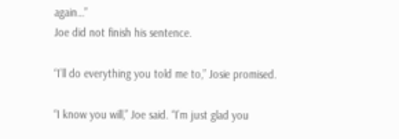again…”
Joe did not finish his sentence.

“I’ll do everything you told me to,” Josie promised.

“I know you will,” Joe said. “I’m just glad you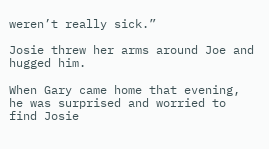weren’t really sick.”

Josie threw her arms around Joe and hugged him.

When Gary came home that evening, he was surprised and worried to find Josie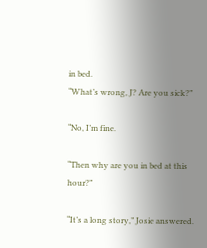in bed.
“What’s wrong, J? Are you sick?”

“No, I’m fine.

“Then why are you in bed at this hour?”

“It’s a long story,” Josie answered.